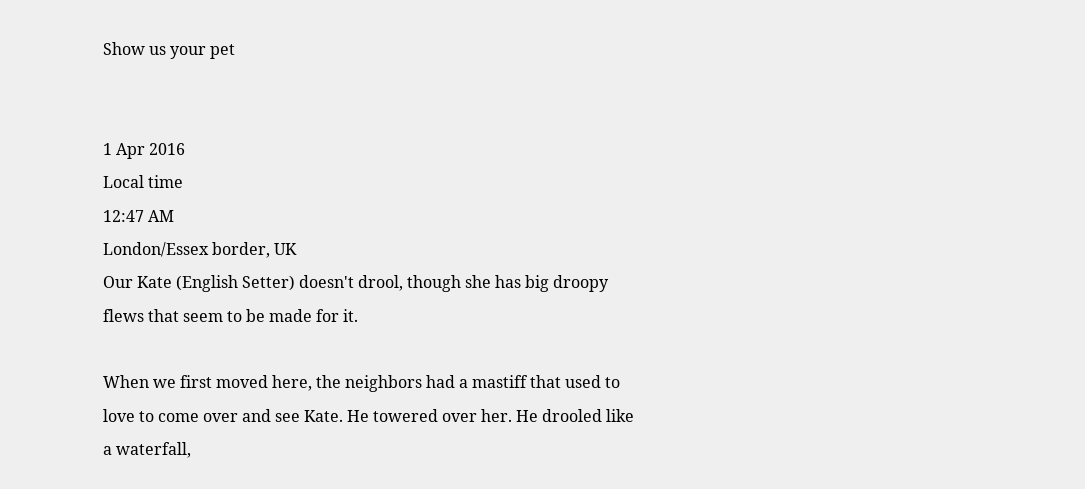Show us your pet


1 Apr 2016
Local time
12:47 AM
London/Essex border, UK
Our Kate (English Setter) doesn't drool, though she has big droopy flews that seem to be made for it.

When we first moved here, the neighbors had a mastiff that used to love to come over and see Kate. He towered over her. He drooled like a waterfall,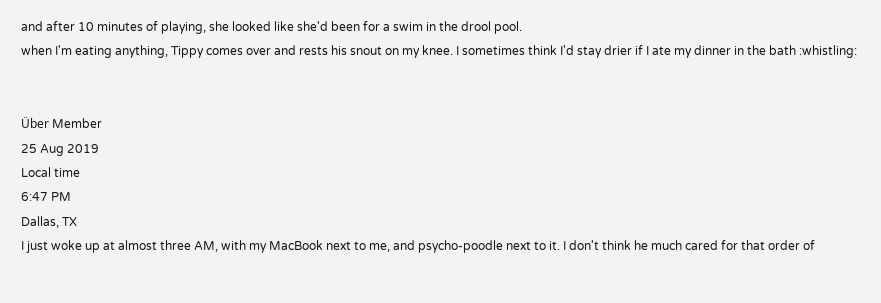and after 10 minutes of playing, she looked like she'd been for a swim in the drool pool.
when I'm eating anything, Tippy comes over and rests his snout on my knee. I sometimes think I'd stay drier if I ate my dinner in the bath :whistling:


Über Member
25 Aug 2019
Local time
6:47 PM
Dallas, TX
I just woke up at almost three AM, with my MacBook next to me, and psycho-poodle next to it. I don't think he much cared for that order of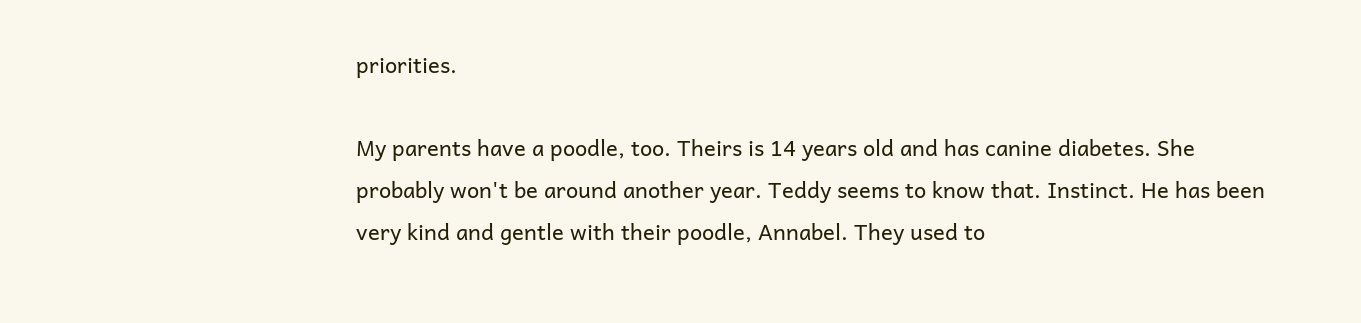priorities.

My parents have a poodle, too. Theirs is 14 years old and has canine diabetes. She probably won't be around another year. Teddy seems to know that. Instinct. He has been very kind and gentle with their poodle, Annabel. They used to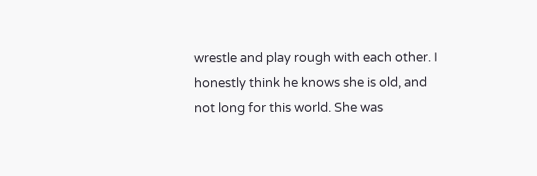wrestle and play rough with each other. I honestly think he knows she is old, and not long for this world. She was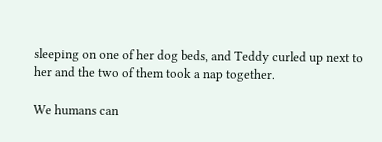sleeping on one of her dog beds, and Teddy curled up next to her and the two of them took a nap together.

We humans can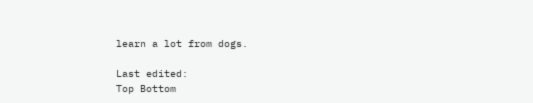learn a lot from dogs.

Last edited:
Top Bottom